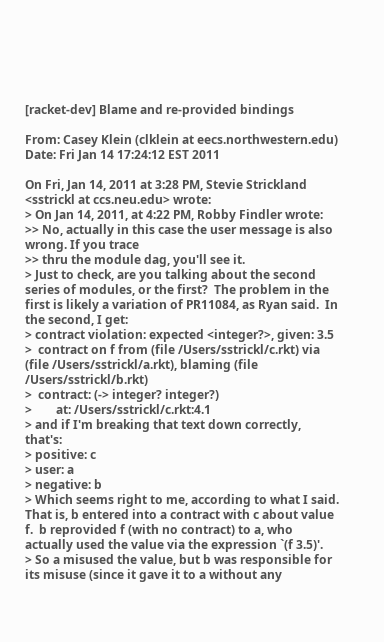[racket-dev] Blame and re-provided bindings

From: Casey Klein (clklein at eecs.northwestern.edu)
Date: Fri Jan 14 17:24:12 EST 2011

On Fri, Jan 14, 2011 at 3:28 PM, Stevie Strickland <sstrickl at ccs.neu.edu> wrote:
> On Jan 14, 2011, at 4:22 PM, Robby Findler wrote:
>> No, actually in this case the user message is also wrong. If you trace
>> thru the module dag, you'll see it.
> Just to check, are you talking about the second series of modules, or the first?  The problem in the first is likely a variation of PR11084, as Ryan said.  In the second, I get:
> contract violation: expected <integer?>, given: 3.5
>  contract on f from (file /Users/sstrickl/c.rkt) via (file /Users/sstrickl/a.rkt), blaming (file /Users/sstrickl/b.rkt)
>  contract: (-> integer? integer?)
>        at: /Users/sstrickl/c.rkt:4.1
> and if I'm breaking that text down correctly, that's:
> positive: c
> user: a
> negative: b
> Which seems right to me, according to what I said.  That is, b entered into a contract with c about value f.  b reprovided f (with no contract) to a, who actually used the value via the expression `(f 3.5)'.
> So a misused the value, but b was responsible for its misuse (since it gave it to a without any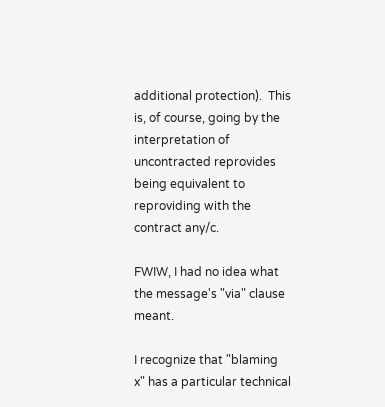additional protection).  This is, of course, going by the interpretation of uncontracted reprovides being equivalent to reproviding with the contract any/c.

FWIW, I had no idea what the message's "via" clause meant.

I recognize that "blaming x" has a particular technical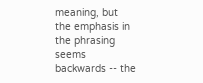meaning, but
the emphasis in the phrasing seems backwards -- the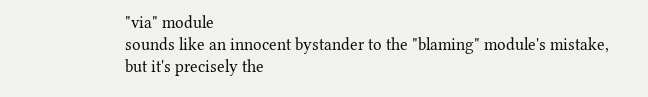"via" module
sounds like an innocent bystander to the "blaming" module's mistake,
but it's precisely the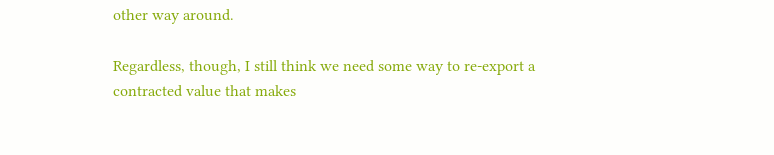other way around.

Regardless, though, I still think we need some way to re-export a
contracted value that makes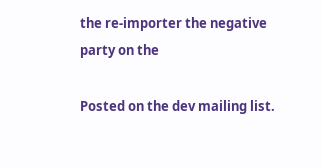the re-importer the negative party on the

Posted on the dev mailing list.